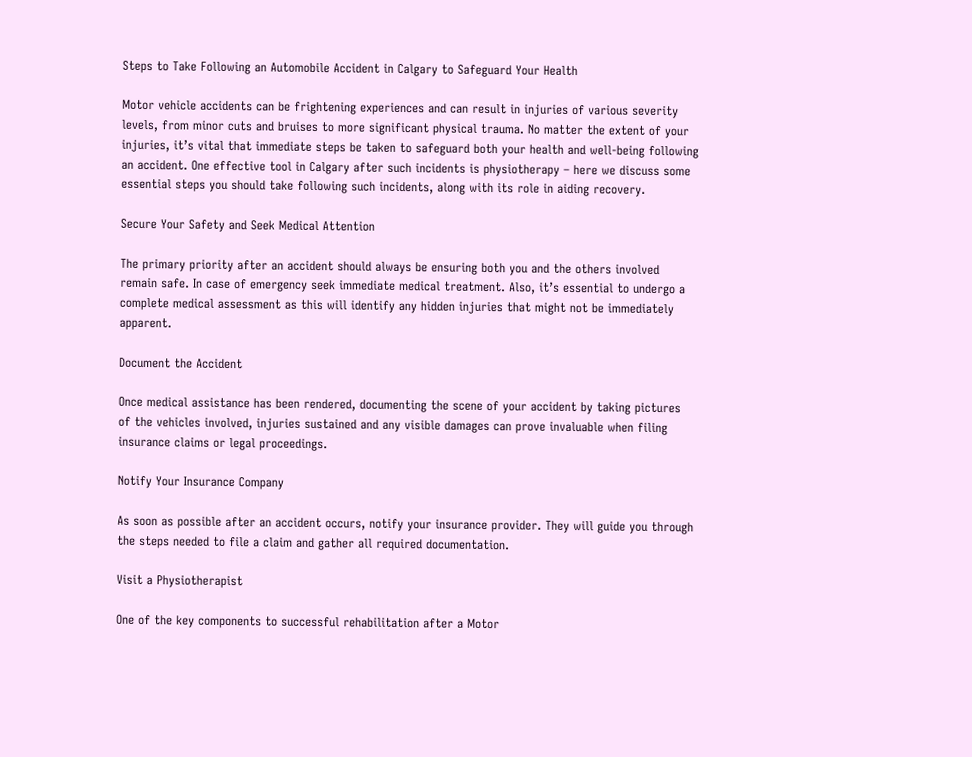Steps to Take Following an Automobile Accident in Calgary to Safeguard Your Health

Motor vehicle accidents can be frightening experiences and can result in injuries of various severity levels, from minor cuts and bruises to more significant physical trauma. No matter the extent of your injuries, it’s vital that immediate steps be taken to safeguard both your health and well-being following an accident. One effective tool in Calgary after such incidents is physiotherapy – here we discuss some essential steps you should take following such incidents, along with its role in aiding recovery.

Secure Your Safety and Seek Medical Attention

The primary priority after an accident should always be ensuring both you and the others involved remain safe. In case of emergency seek immediate medical treatment. Also, it’s essential to undergo a complete medical assessment as this will identify any hidden injuries that might not be immediately apparent.

Document the Accident

Once medical assistance has been rendered, documenting the scene of your accident by taking pictures of the vehicles involved, injuries sustained and any visible damages can prove invaluable when filing insurance claims or legal proceedings.

Notify Your Insurance Company

As soon as possible after an accident occurs, notify your insurance provider. They will guide you through the steps needed to file a claim and gather all required documentation.

Visit a Physiotherapist

One of the key components to successful rehabilitation after a Motor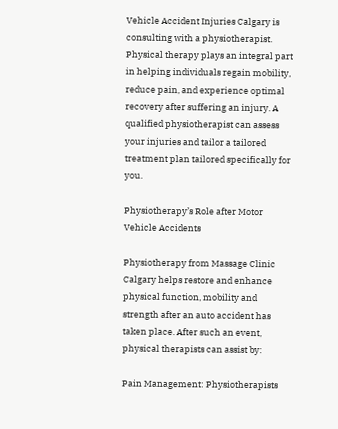Vehicle Accident Injuries Calgary is consulting with a physiotherapist. Physical therapy plays an integral part in helping individuals regain mobility, reduce pain, and experience optimal recovery after suffering an injury. A qualified physiotherapist can assess your injuries and tailor a tailored treatment plan tailored specifically for you.

Physiotherapy’s Role after Motor Vehicle Accidents

Physiotherapy from Massage Clinic Calgary helps restore and enhance physical function, mobility and strength after an auto accident has taken place. After such an event, physical therapists can assist by:

Pain Management: Physiotherapists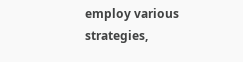employ various strategies,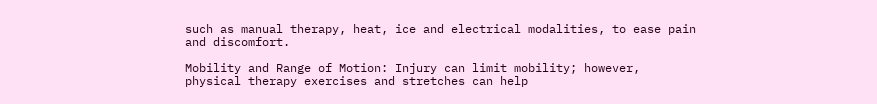such as manual therapy, heat, ice and electrical modalities, to ease pain and discomfort.

Mobility and Range of Motion: Injury can limit mobility; however, physical therapy exercises and stretches can help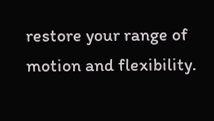restore your range of motion and flexibility.